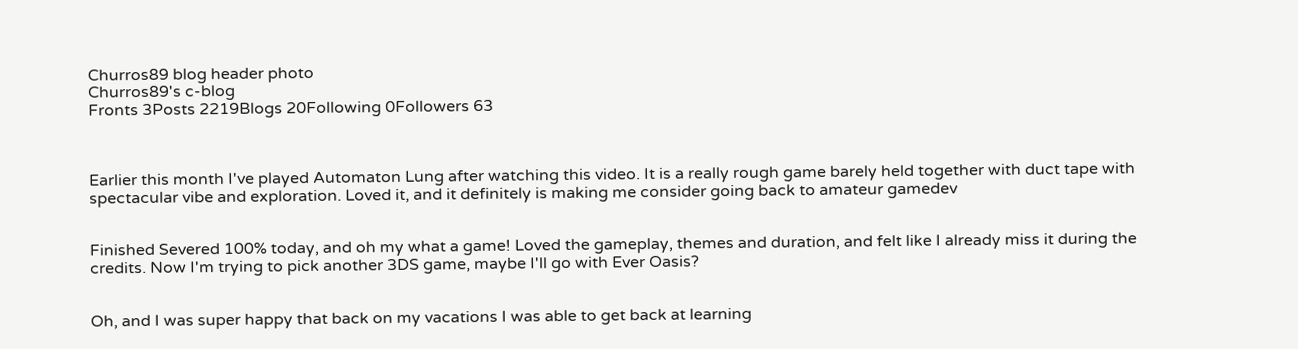Churros89 blog header photo
Churros89's c-blog
Fronts 3Posts 2219Blogs 20Following 0Followers 63



Earlier this month I've played Automaton Lung after watching this video. It is a really rough game barely held together with duct tape with spectacular vibe and exploration. Loved it, and it definitely is making me consider going back to amateur gamedev


Finished Severed 100% today, and oh my what a game! Loved the gameplay, themes and duration, and felt like I already miss it during the credits. Now I'm trying to pick another 3DS game, maybe I'll go with Ever Oasis?


Oh, and I was super happy that back on my vacations I was able to get back at learning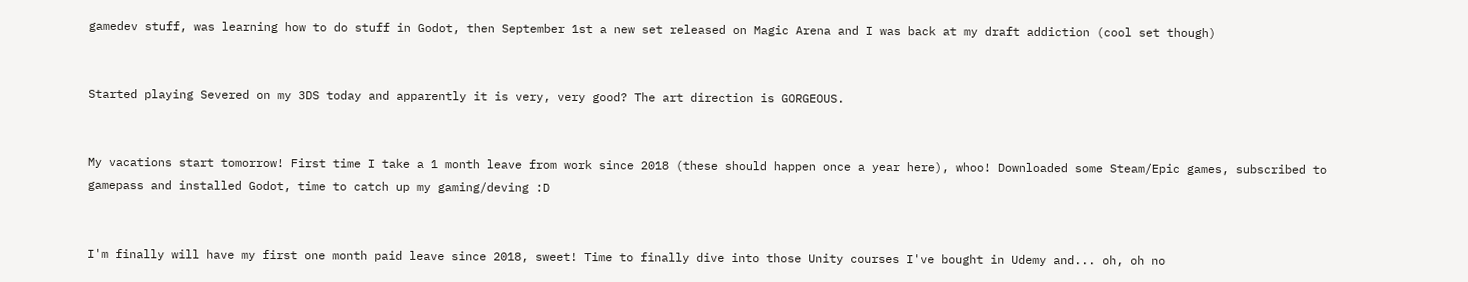gamedev stuff, was learning how to do stuff in Godot, then September 1st a new set released on Magic Arena and I was back at my draft addiction (cool set though)


Started playing Severed on my 3DS today and apparently it is very, very good? The art direction is GORGEOUS.


My vacations start tomorrow! First time I take a 1 month leave from work since 2018 (these should happen once a year here), whoo! Downloaded some Steam/Epic games, subscribed to gamepass and installed Godot, time to catch up my gaming/deving :D


I'm finally will have my first one month paid leave since 2018, sweet! Time to finally dive into those Unity courses I've bought in Udemy and... oh, oh no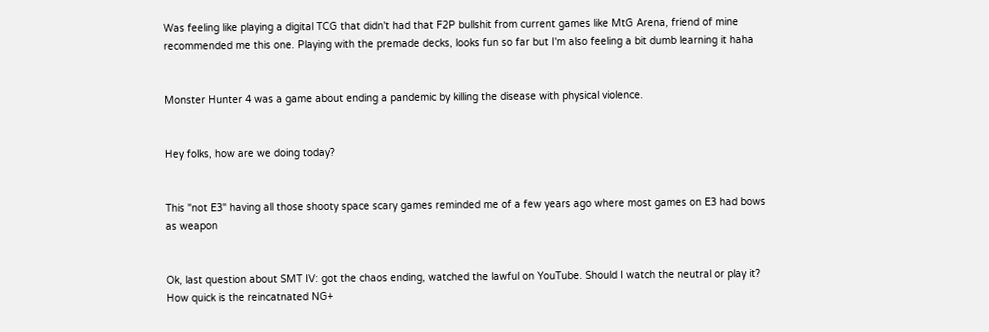Was feeling like playing a digital TCG that didn't had that F2P bullshit from current games like MtG Arena, friend of mine recommended me this one. Playing with the premade decks, looks fun so far but I'm also feeling a bit dumb learning it haha


Monster Hunter 4 was a game about ending a pandemic by killing the disease with physical violence.


Hey folks, how are we doing today?


This "not E3" having all those shooty space scary games reminded me of a few years ago where most games on E3 had bows as weapon


Ok, last question about SMT IV: got the chaos ending, watched the lawful on YouTube. Should I watch the neutral or play it? How quick is the reincatnated NG+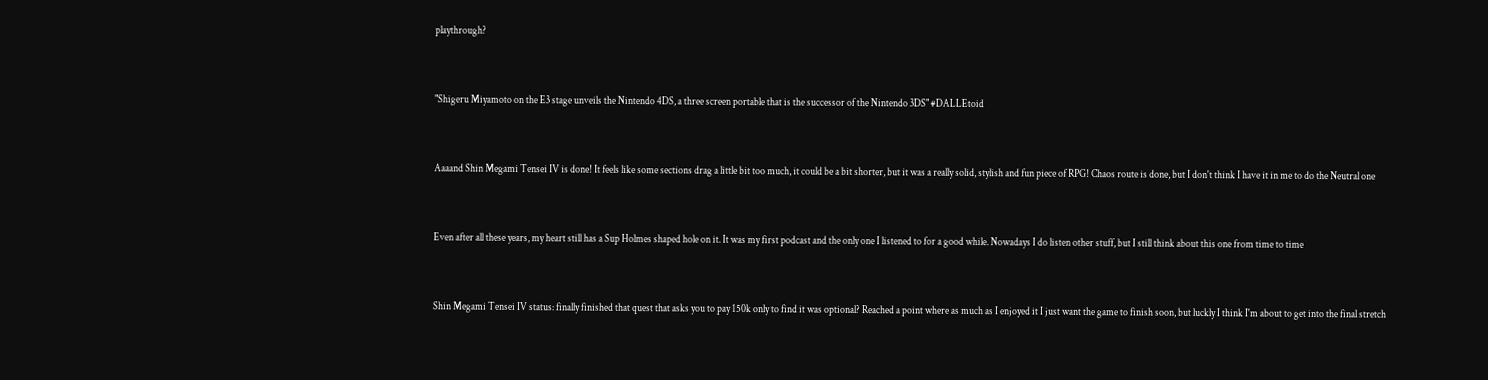playthrough?


"Shigeru Miyamoto on the E3 stage unveils the Nintendo 4DS, a three screen portable that is the successor of the Nintendo 3DS" #DALLEtoid


Aaaand Shin Megami Tensei IV is done! It feels like some sections drag a little bit too much, it could be a bit shorter, but it was a really solid, stylish and fun piece of RPG! Chaos route is done, but I don't think I have it in me to do the Neutral one


Even after all these years, my heart still has a Sup Holmes shaped hole on it. It was my first podcast and the only one I listened to for a good while. Nowadays I do listen other stuff, but I still think about this one from time to time


Shin Megami Tensei IV status: finally finished that quest that asks you to pay 150k only to find it was optional? Reached a point where as much as I enjoyed it I just want the game to finish soon, but luckly I think I'm about to get into the final stretch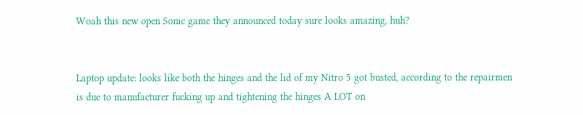Woah this new open Sonic game they announced today sure looks amazing, huh?


Laptop update: looks like both the hinges and the lid of my Nitro 5 got busted, according to the repairmen is due to manufacturer fucking up and tightening the hinges A LOT on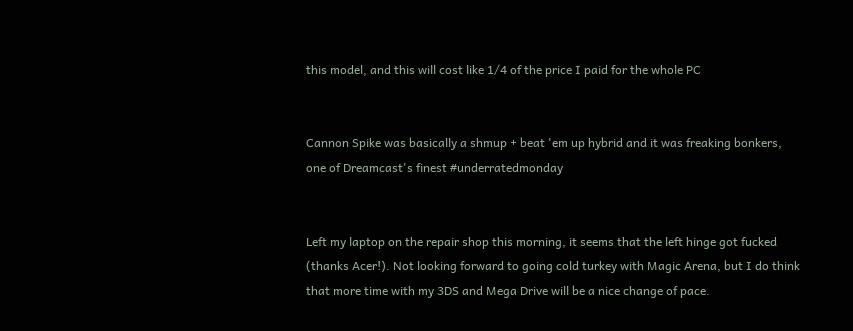this model, and this will cost like 1/4 of the price I paid for the whole PC


Cannon Spike was basically a shmup + beat 'em up hybrid and it was freaking bonkers, one of Dreamcast's finest #underratedmonday


Left my laptop on the repair shop this morning, it seems that the left hinge got fucked (thanks Acer!). Not looking forward to going cold turkey with Magic Arena, but I do think that more time with my 3DS and Mega Drive will be a nice change of pace.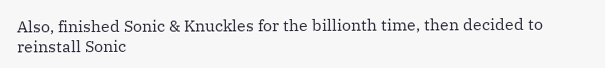Also, finished Sonic & Knuckles for the billionth time, then decided to reinstall Sonic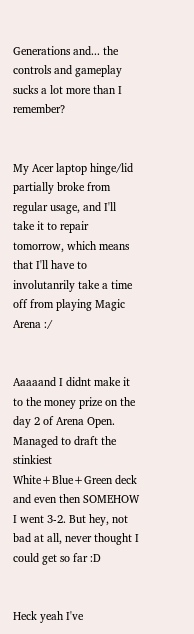Generations and... the controls and gameplay sucks a lot more than I remember?


My Acer laptop hinge/lid partially broke from regular usage, and I'll take it to repair tomorrow, which means that I'll have to involutanrily take a time off from playing Magic Arena :/


Aaaaand I didnt make it to the money prize on the day 2 of Arena Open. Managed to draft the stinkiest White+Blue+Green deck and even then SOMEHOW I went 3-2. But hey, not bad at all, never thought I could get so far :D


Heck yeah I've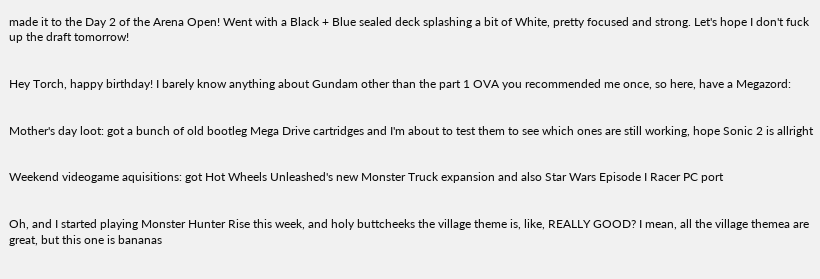made it to the Day 2 of the Arena Open! Went with a Black + Blue sealed deck splashing a bit of White, pretty focused and strong. Let's hope I don't fuck up the draft tomorrow!


Hey Torch, happy birthday! I barely know anything about Gundam other than the part 1 OVA you recommended me once, so here, have a Megazord:


Mother's day loot: got a bunch of old bootleg Mega Drive cartridges and I'm about to test them to see which ones are still working, hope Sonic 2 is allright


Weekend videogame aquisitions: got Hot Wheels Unleashed's new Monster Truck expansion and also Star Wars Episode I Racer PC port


Oh, and I started playing Monster Hunter Rise this week, and holy buttcheeks the village theme is, like, REALLY GOOD? I mean, all the village themea are great, but this one is bananas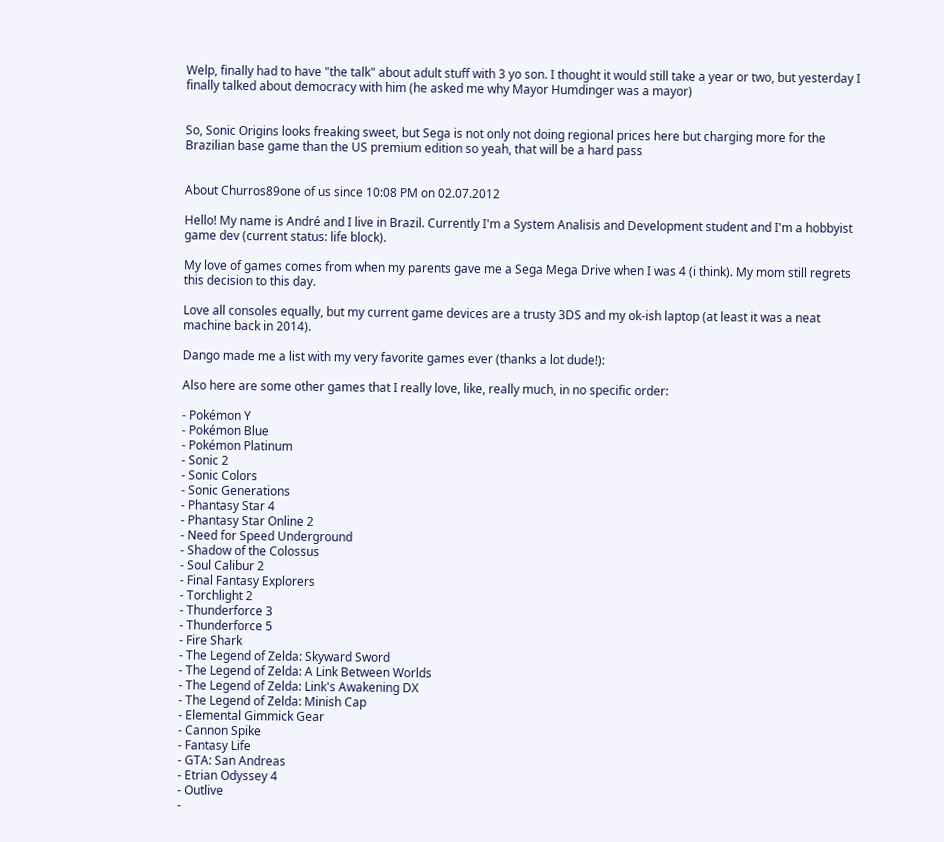Welp, finally had to have "the talk" about adult stuff with 3 yo son. I thought it would still take a year or two, but yesterday I finally talked about democracy with him (he asked me why Mayor Humdinger was a mayor)


So, Sonic Origins looks freaking sweet, but Sega is not only not doing regional prices here but charging more for the Brazilian base game than the US premium edition so yeah, that will be a hard pass


About Churros89one of us since 10:08 PM on 02.07.2012

Hello! My name is André and I live in Brazil. Currently I'm a System Analisis and Development student and I'm a hobbyist game dev (current status: life block).

My love of games comes from when my parents gave me a Sega Mega Drive when I was 4 (i think). My mom still regrets this decision to this day.

Love all consoles equally, but my current game devices are a trusty 3DS and my ok-ish laptop (at least it was a neat machine back in 2014).

Dango made me a list with my very favorite games ever (thanks a lot dude!):

Also here are some other games that I really love, like, really much, in no specific order:

- Pokémon Y
- Pokémon Blue
- Pokémon Platinum
- Sonic 2
- Sonic Colors
- Sonic Generations
- Phantasy Star 4
- Phantasy Star Online 2
- Need for Speed Underground
- Shadow of the Colossus
- Soul Calibur 2
- Final Fantasy Explorers
- Torchlight 2
- Thunderforce 3
- Thunderforce 5
- Fire Shark
- The Legend of Zelda: Skyward Sword
- The Legend of Zelda: A Link Between Worlds
- The Legend of Zelda: Link's Awakening DX
- The Legend of Zelda: Minish Cap
- Elemental Gimmick Gear
- Cannon Spike
- Fantasy Life
- GTA: San Andreas
- Etrian Odyssey 4
- Outlive
-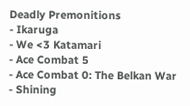Deadly Premonitions
- Ikaruga
- We <3 Katamari
- Ace Combat 5
- Ace Combat 0: The Belkan War
- Shining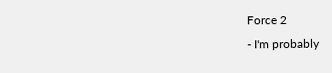Force 2
- I'm probably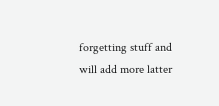forgetting stuff and will add more latter